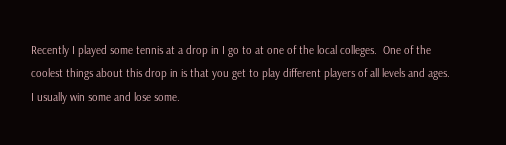Recently I played some tennis at a drop in I go to at one of the local colleges.  One of the coolest things about this drop in is that you get to play different players of all levels and ages.  I usually win some and lose some.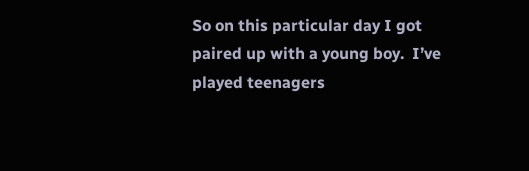So on this particular day I got paired up with a young boy.  I’ve played teenagers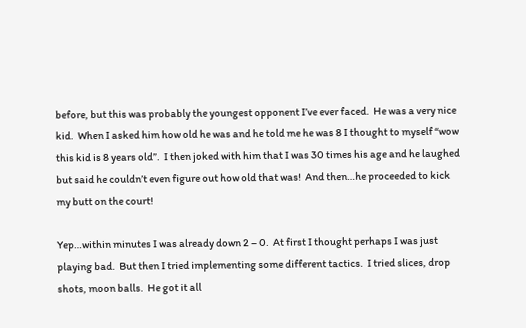before, but this was probably the youngest opponent I’ve ever faced.  He was a very nice kid.  When I asked him how old he was and he told me he was 8 I thought to myself “wow this kid is 8 years old”.  I then joked with him that I was 30 times his age and he laughed but said he couldn’t even figure out how old that was!  And then…he proceeded to kick my butt on the court!

Yep…within minutes I was already down 2 – 0.  At first I thought perhaps I was just playing bad.  But then I tried implementing some different tactics.  I tried slices, drop shots, moon balls.  He got it all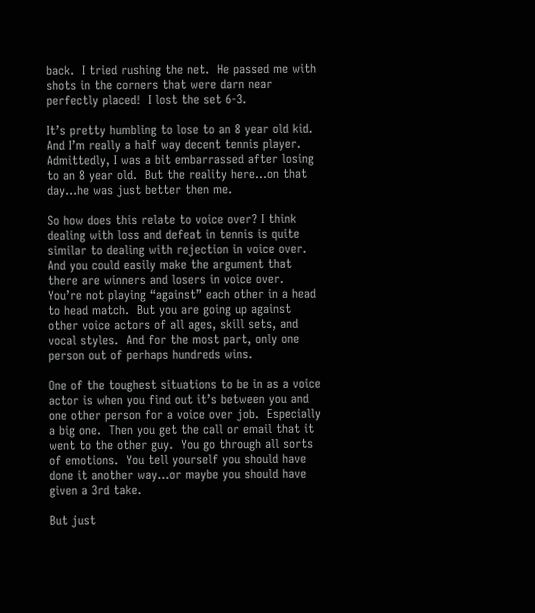back.  I tried rushing the net.  He passed me with shots in the corners that were darn near perfectly placed!  I lost the set 6-3.

It’s pretty humbling to lose to an 8 year old kid.  And I’m really a half way decent tennis player.  Admittedly, I was a bit embarrassed after losing to an 8 year old.  But the reality here…on that day…he was just better then me.

So how does this relate to voice over? I think dealing with loss and defeat in tennis is quite similar to dealing with rejection in voice over.  And you could easily make the argument that there are winners and losers in voice over.  You’re not playing “against” each other in a head to head match.  But you are going up against other voice actors of all ages, skill sets, and vocal styles.  And for the most part, only one person out of perhaps hundreds wins.

One of the toughest situations to be in as a voice actor is when you find out it’s between you and one other person for a voice over job.  Especially a big one.  Then you get the call or email that it went to the other guy.  You go through all sorts of emotions.  You tell yourself you should have done it another way…or maybe you should have given a 3rd take.

But just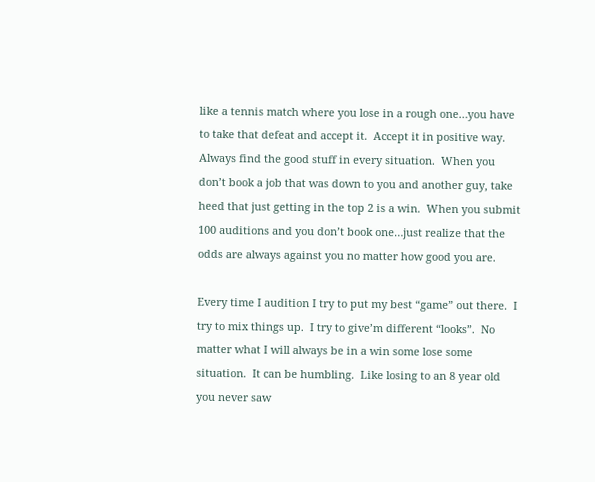like a tennis match where you lose in a rough one…you have to take that defeat and accept it.  Accept it in positive way.  Always find the good stuff in every situation.  When you don’t book a job that was down to you and another guy, take heed that just getting in the top 2 is a win.  When you submit 100 auditions and you don’t book one…just realize that the odds are always against you no matter how good you are.

Every time I audition I try to put my best “game” out there.  I try to mix things up.  I try to give’m different “looks”.  No matter what I will always be in a win some lose some situation.  It can be humbling.  Like losing to an 8 year old you never saw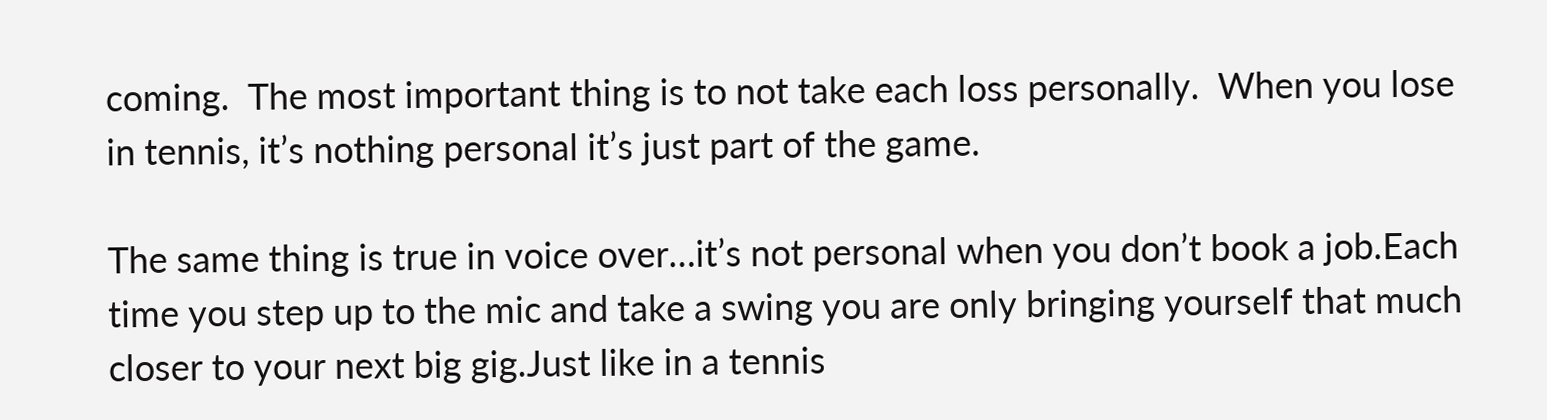coming.  The most important thing is to not take each loss personally.  When you lose in tennis, it’s nothing personal it’s just part of the game.

The same thing is true in voice over…it’s not personal when you don’t book a job.Each time you step up to the mic and take a swing you are only bringing yourself that much closer to your next big gig.Just like in a tennis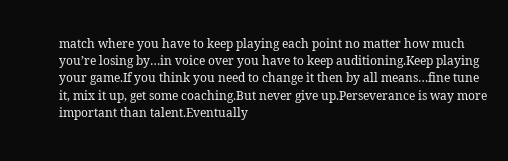match where you have to keep playing each point no matter how much you’re losing by…in voice over you have to keep auditioning.Keep playing your game.If you think you need to change it then by all means…fine tune it, mix it up, get some coaching.But never give up.Perseverance is way more important than talent.Eventually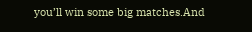you’ll win some big matches.And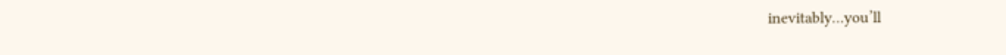inevitably…you’ll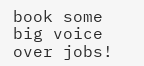book some big voice over jobs!